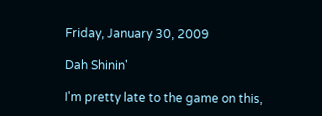Friday, January 30, 2009

Dah Shinin'

I'm pretty late to the game on this,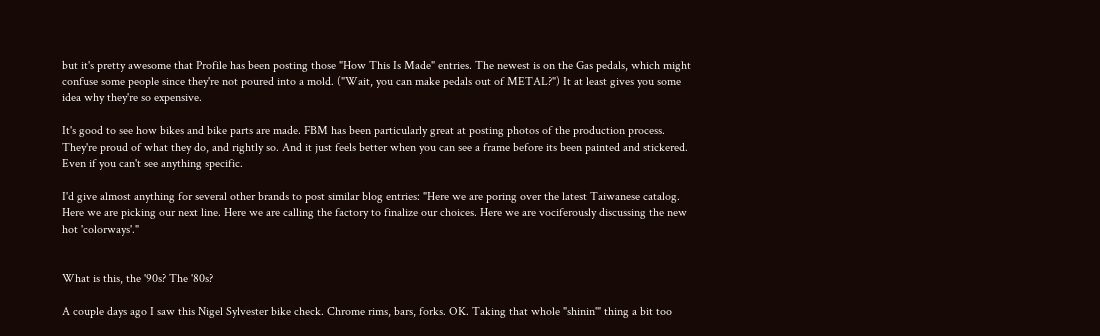but it's pretty awesome that Profile has been posting those "How This Is Made" entries. The newest is on the Gas pedals, which might confuse some people since they're not poured into a mold. ("Wait, you can make pedals out of METAL?") It at least gives you some idea why they're so expensive.

It's good to see how bikes and bike parts are made. FBM has been particularly great at posting photos of the production process. They're proud of what they do, and rightly so. And it just feels better when you can see a frame before its been painted and stickered. Even if you can't see anything specific.

I'd give almost anything for several other brands to post similar blog entries: "Here we are poring over the latest Taiwanese catalog. Here we are picking our next line. Here we are calling the factory to finalize our choices. Here we are vociferously discussing the new hot 'colorways'."


What is this, the '90s? The '80s?

A couple days ago I saw this Nigel Sylvester bike check. Chrome rims, bars, forks. OK. Taking that whole "shinin'" thing a bit too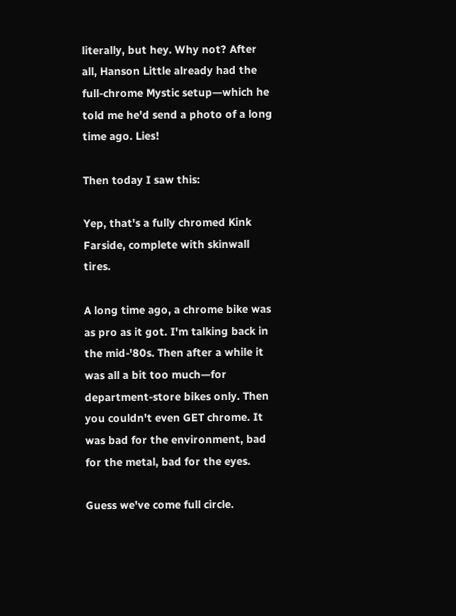literally, but hey. Why not? After all, Hanson Little already had the full-chrome Mystic setup—which he told me he'd send a photo of a long time ago. Lies!

Then today I saw this:

Yep, that's a fully chromed Kink Farside, complete with skinwall tires.

A long time ago, a chrome bike was as pro as it got. I'm talking back in the mid-'80s. Then after a while it was all a bit too much—for department-store bikes only. Then you couldn't even GET chrome. It was bad for the environment, bad for the metal, bad for the eyes.

Guess we've come full circle.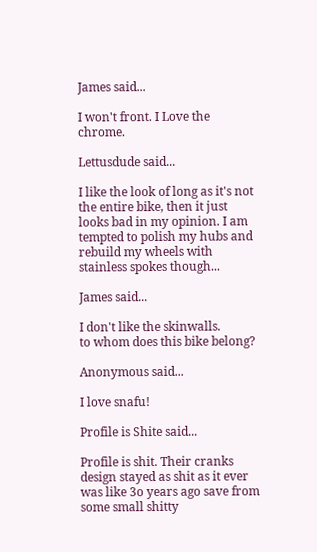James said...

I won't front. I Love the chrome.

Lettusdude said...

I like the look of long as it's not the entire bike, then it just looks bad in my opinion. I am tempted to polish my hubs and rebuild my wheels with stainless spokes though...

James said...

I don't like the skinwalls.
to whom does this bike belong?

Anonymous said...

I love snafu!

Profile is Shite said...

Profile is shit. Their cranks design stayed as shit as it ever was like 3o years ago save from some small shitty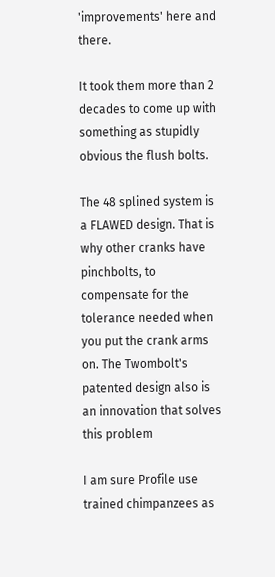'improvements' here and there.

It took them more than 2 decades to come up with something as stupidly obvious the flush bolts.

The 48 splined system is a FLAWED design. That is why other cranks have pinchbolts, to compensate for the tolerance needed when you put the crank arms on. The Twombolt's patented design also is an innovation that solves this problem

I am sure Profile use trained chimpanzees as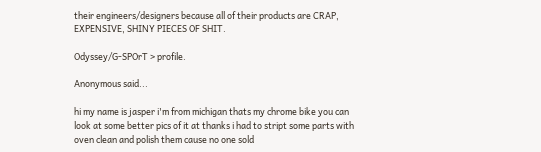their engineers/designers because all of their products are CRAP, EXPENSIVE, SHINY PIECES OF SHIT.

Odyssey/G-SPOrT > profile.

Anonymous said...

hi my name is jasper i'm from michigan thats my chrome bike you can look at some better pics of it at thanks i had to stript some parts with oven clean and polish them cause no one sold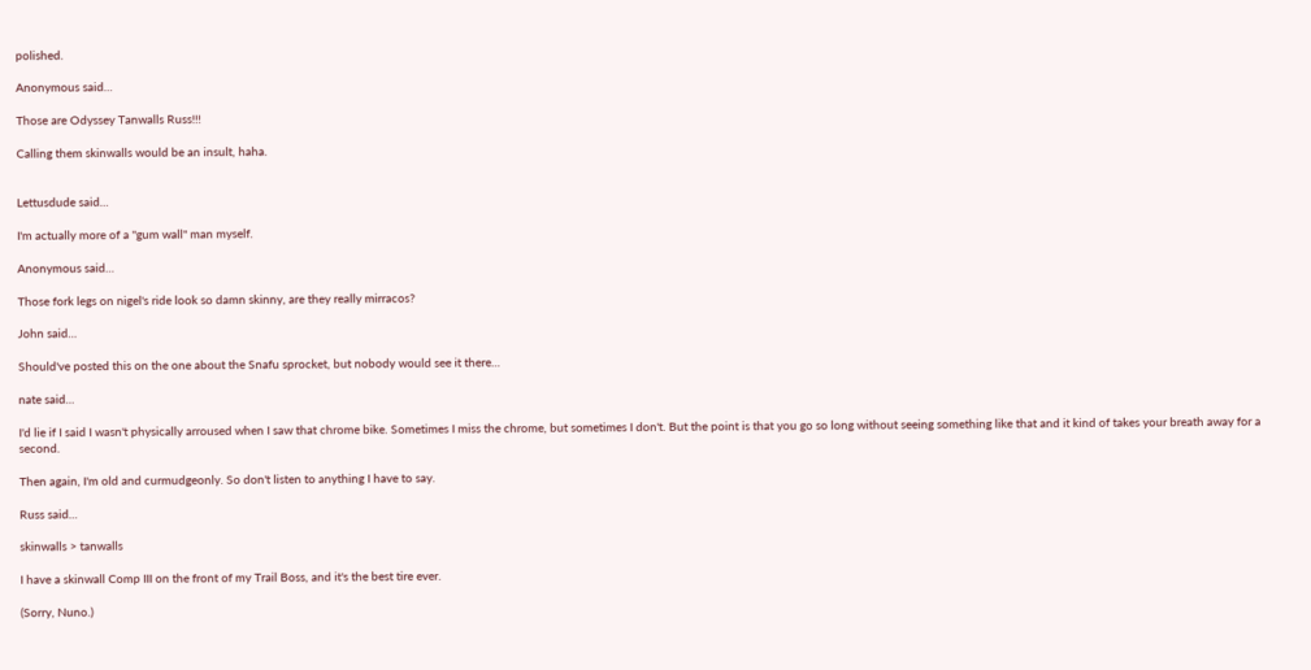polished.

Anonymous said...

Those are Odyssey Tanwalls Russ!!!

Calling them skinwalls would be an insult, haha.


Lettusdude said...

I'm actually more of a "gum wall" man myself.

Anonymous said...

Those fork legs on nigel's ride look so damn skinny, are they really mirracos?

John said...

Should've posted this on the one about the Snafu sprocket, but nobody would see it there...

nate said...

I'd lie if I said I wasn't physically arroused when I saw that chrome bike. Sometimes I miss the chrome, but sometimes I don't. But the point is that you go so long without seeing something like that and it kind of takes your breath away for a second.

Then again, I'm old and curmudgeonly. So don't listen to anything I have to say.

Russ said...

skinwalls > tanwalls

I have a skinwall Comp III on the front of my Trail Boss, and it's the best tire ever.

(Sorry, Nuno.)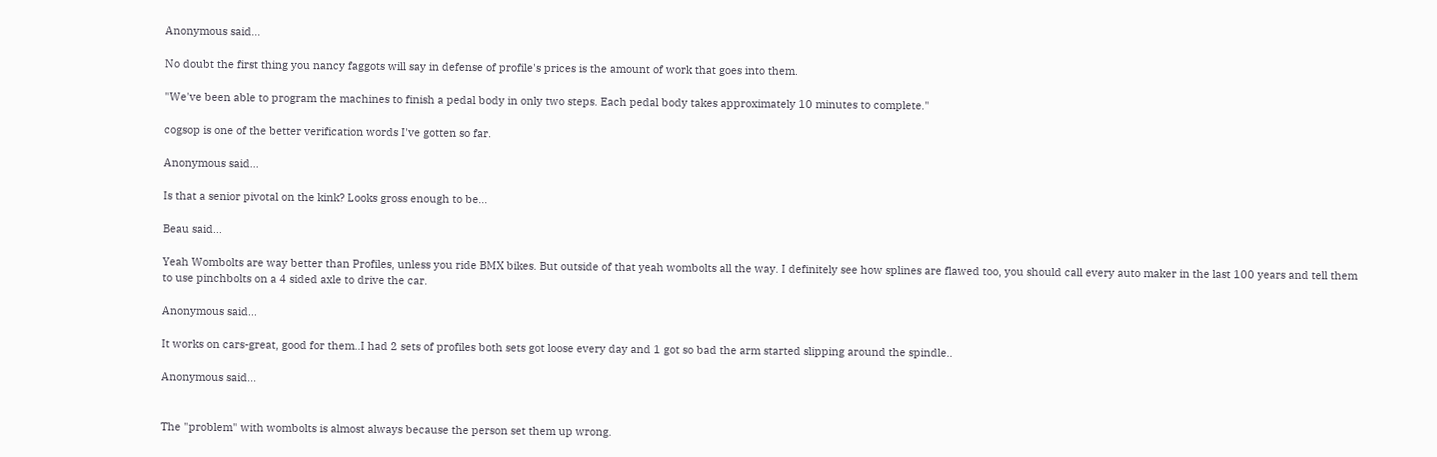Anonymous said...

No doubt the first thing you nancy faggots will say in defense of profile's prices is the amount of work that goes into them.

"We've been able to program the machines to finish a pedal body in only two steps. Each pedal body takes approximately 10 minutes to complete."

cogsop is one of the better verification words I've gotten so far.

Anonymous said...

Is that a senior pivotal on the kink? Looks gross enough to be...

Beau said...

Yeah Wombolts are way better than Profiles, unless you ride BMX bikes. But outside of that yeah wombolts all the way. I definitely see how splines are flawed too, you should call every auto maker in the last 100 years and tell them to use pinchbolts on a 4 sided axle to drive the car.

Anonymous said...

It works on cars-great, good for them..I had 2 sets of profiles both sets got loose every day and 1 got so bad the arm started slipping around the spindle..

Anonymous said...


The "problem" with wombolts is almost always because the person set them up wrong.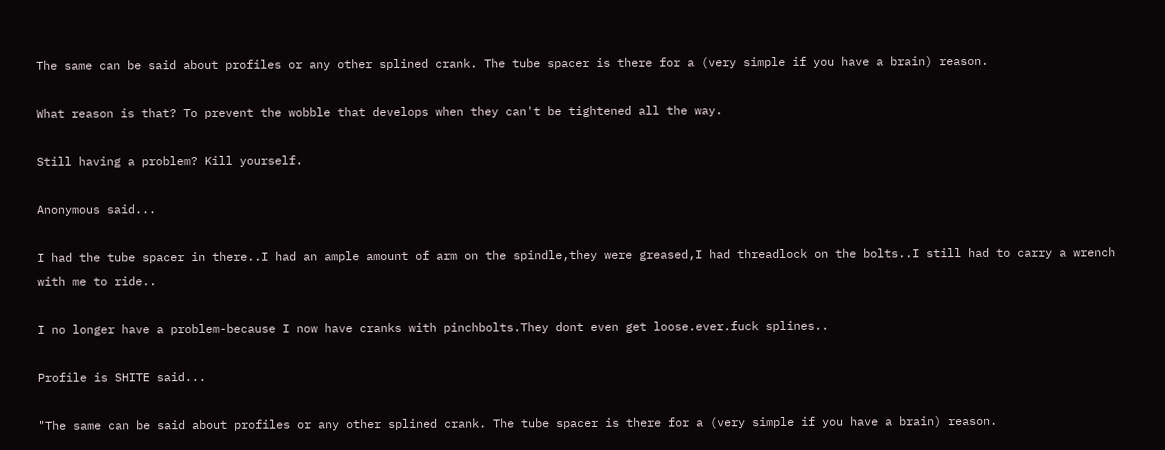The same can be said about profiles or any other splined crank. The tube spacer is there for a (very simple if you have a brain) reason.

What reason is that? To prevent the wobble that develops when they can't be tightened all the way.

Still having a problem? Kill yourself.

Anonymous said...

I had the tube spacer in there..I had an ample amount of arm on the spindle,they were greased,I had threadlock on the bolts..I still had to carry a wrench with me to ride..

I no longer have a problem-because I now have cranks with pinchbolts.They dont even get loose.ever.fuck splines..

Profile is SHITE said...

"The same can be said about profiles or any other splined crank. The tube spacer is there for a (very simple if you have a brain) reason.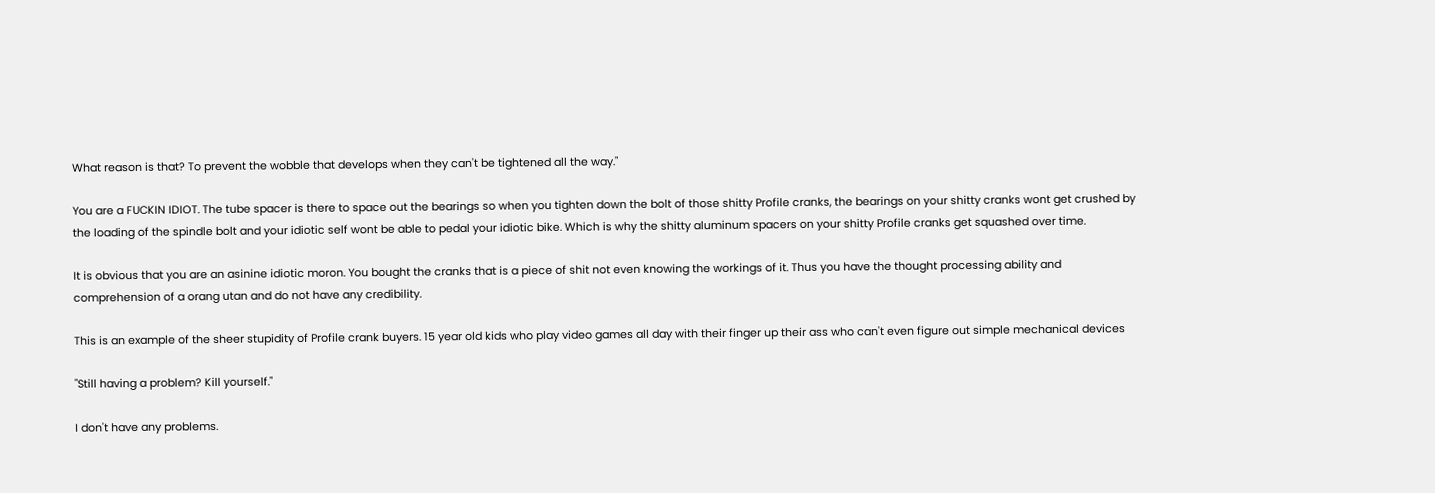What reason is that? To prevent the wobble that develops when they can't be tightened all the way."

You are a FUCKIN IDIOT. The tube spacer is there to space out the bearings so when you tighten down the bolt of those shitty Profile cranks, the bearings on your shitty cranks wont get crushed by the loading of the spindle bolt and your idiotic self wont be able to pedal your idiotic bike. Which is why the shitty aluminum spacers on your shitty Profile cranks get squashed over time.

It is obvious that you are an asinine idiotic moron. You bought the cranks that is a piece of shit not even knowing the workings of it. Thus you have the thought processing ability and comprehension of a orang utan and do not have any credibility.

This is an example of the sheer stupidity of Profile crank buyers. 15 year old kids who play video games all day with their finger up their ass who can't even figure out simple mechanical devices

"Still having a problem? Kill yourself."

I don't have any problems.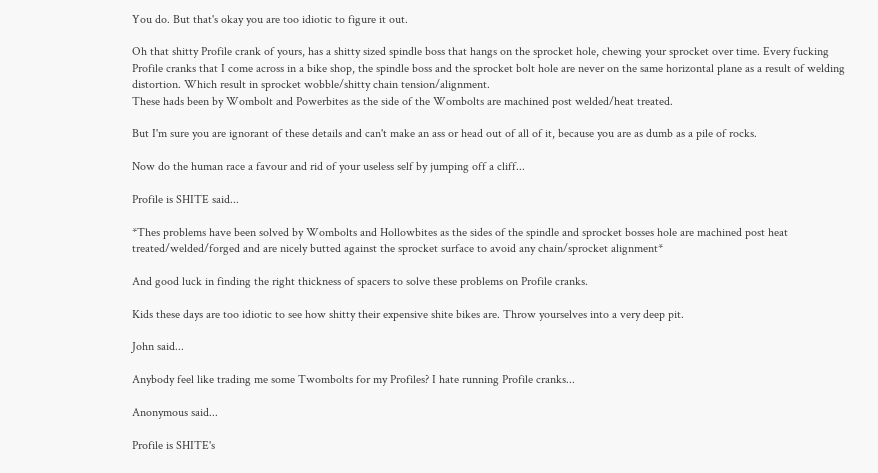You do. But that's okay you are too idiotic to figure it out.

Oh that shitty Profile crank of yours, has a shitty sized spindle boss that hangs on the sprocket hole, chewing your sprocket over time. Every fucking Profile cranks that I come across in a bike shop, the spindle boss and the sprocket bolt hole are never on the same horizontal plane as a result of welding distortion. Which result in sprocket wobble/shitty chain tension/alignment.
These hads been by Wombolt and Powerbites as the side of the Wombolts are machined post welded/heat treated.

But I'm sure you are ignorant of these details and can't make an ass or head out of all of it, because you are as dumb as a pile of rocks.

Now do the human race a favour and rid of your useless self by jumping off a cliff...

Profile is SHITE said...

*Thes problems have been solved by Wombolts and Hollowbites as the sides of the spindle and sprocket bosses hole are machined post heat treated/welded/forged and are nicely butted against the sprocket surface to avoid any chain/sprocket alignment*

And good luck in finding the right thickness of spacers to solve these problems on Profile cranks.

Kids these days are too idiotic to see how shitty their expensive shite bikes are. Throw yourselves into a very deep pit.

John said...

Anybody feel like trading me some Twombolts for my Profiles? I hate running Profile cranks...

Anonymous said...

Profile is SHITE's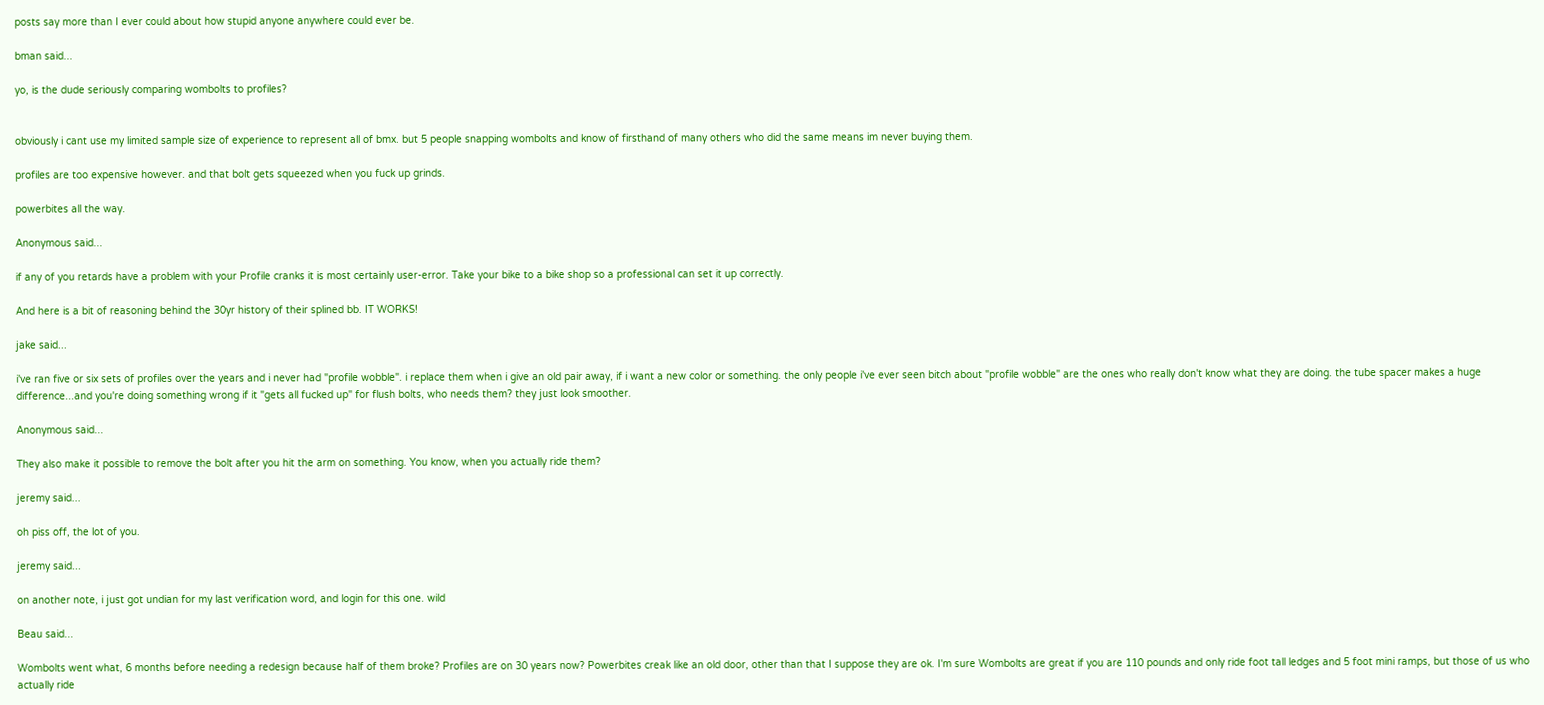posts say more than I ever could about how stupid anyone anywhere could ever be.

bman said...

yo, is the dude seriously comparing wombolts to profiles?


obviously i cant use my limited sample size of experience to represent all of bmx. but 5 people snapping wombolts and know of firsthand of many others who did the same means im never buying them.

profiles are too expensive however. and that bolt gets squeezed when you fuck up grinds.

powerbites all the way.

Anonymous said...

if any of you retards have a problem with your Profile cranks it is most certainly user-error. Take your bike to a bike shop so a professional can set it up correctly.

And here is a bit of reasoning behind the 30yr history of their splined bb. IT WORKS!

jake said...

i've ran five or six sets of profiles over the years and i never had "profile wobble". i replace them when i give an old pair away, if i want a new color or something. the only people i've ever seen bitch about "profile wobble" are the ones who really don't know what they are doing. the tube spacer makes a huge difference...and you're doing something wrong if it "gets all fucked up" for flush bolts, who needs them? they just look smoother.

Anonymous said...

They also make it possible to remove the bolt after you hit the arm on something. You know, when you actually ride them?

jeremy said...

oh piss off, the lot of you.

jeremy said...

on another note, i just got undian for my last verification word, and login for this one. wild

Beau said...

Wombolts went what, 6 months before needing a redesign because half of them broke? Profiles are on 30 years now? Powerbites creak like an old door, other than that I suppose they are ok. I'm sure Wombolts are great if you are 110 pounds and only ride foot tall ledges and 5 foot mini ramps, but those of us who actually ride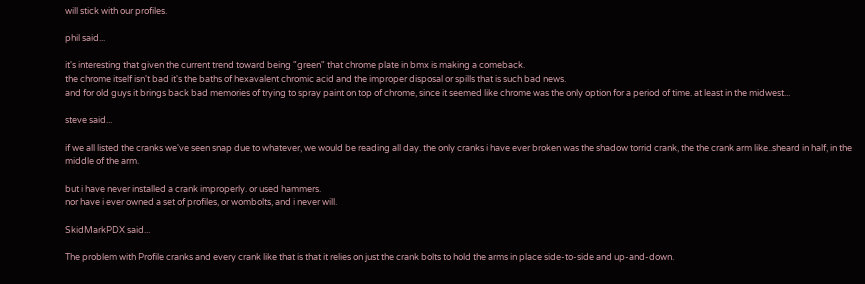will stick with our profiles.

phil said...

it's interesting that given the current trend toward being "green" that chrome plate in bmx is making a comeback.
the chrome itself isn't bad it's the baths of hexavalent chromic acid and the improper disposal or spills that is such bad news.
and for old guys it brings back bad memories of trying to spray paint on top of chrome, since it seemed like chrome was the only option for a period of time. at least in the midwest...

steve said...

if we all listed the cranks we've seen snap due to whatever, we would be reading all day. the only cranks i have ever broken was the shadow torrid crank, the the crank arm like..sheard in half, in the middle of the arm.

but i have never installed a crank improperly. or used hammers.
nor have i ever owned a set of profiles, or wombolts, and i never will.

SkidMarkPDX said...

The problem with Profile cranks and every crank like that is that it relies on just the crank bolts to hold the arms in place side-to-side and up-and-down.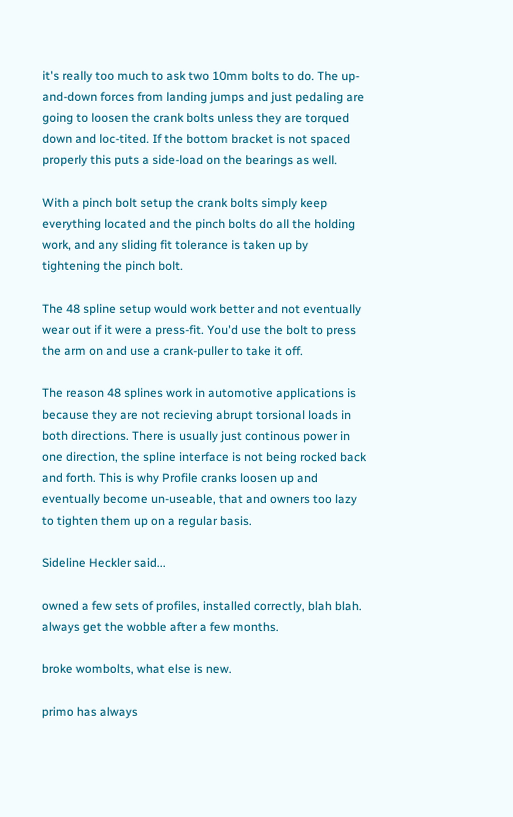it's really too much to ask two 10mm bolts to do. The up-and-down forces from landing jumps and just pedaling are going to loosen the crank bolts unless they are torqued down and loc-tited. If the bottom bracket is not spaced properly this puts a side-load on the bearings as well.

With a pinch bolt setup the crank bolts simply keep everything located and the pinch bolts do all the holding work, and any sliding fit tolerance is taken up by tightening the pinch bolt.

The 48 spline setup would work better and not eventually wear out if it were a press-fit. You'd use the bolt to press the arm on and use a crank-puller to take it off.

The reason 48 splines work in automotive applications is because they are not recieving abrupt torsional loads in both directions. There is usually just continous power in one direction, the spline interface is not being rocked back and forth. This is why Profile cranks loosen up and eventually become un-useable, that and owners too lazy to tighten them up on a regular basis.

Sideline Heckler said...

owned a few sets of profiles, installed correctly, blah blah. always get the wobble after a few months.

broke wombolts, what else is new.

primo has always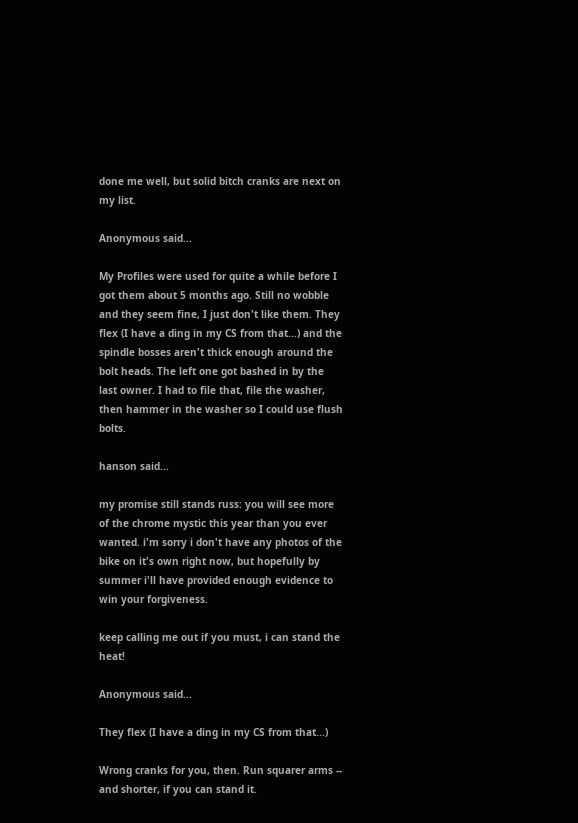done me well, but solid bitch cranks are next on my list.

Anonymous said...

My Profiles were used for quite a while before I got them about 5 months ago. Still no wobble and they seem fine, I just don't like them. They flex (I have a ding in my CS from that...) and the spindle bosses aren't thick enough around the bolt heads. The left one got bashed in by the last owner. I had to file that, file the washer, then hammer in the washer so I could use flush bolts.

hanson said...

my promise still stands russ: you will see more of the chrome mystic this year than you ever wanted. i'm sorry i don't have any photos of the bike on it's own right now, but hopefully by summer i'll have provided enough evidence to win your forgiveness.

keep calling me out if you must, i can stand the heat!

Anonymous said...

They flex (I have a ding in my CS from that...)

Wrong cranks for you, then. Run squarer arms -- and shorter, if you can stand it.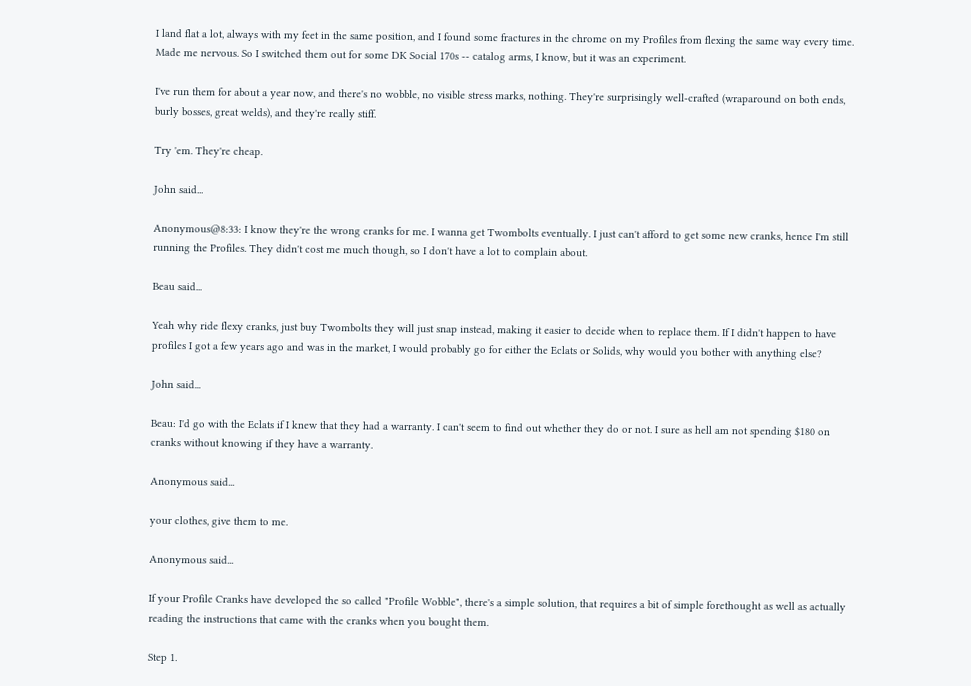I land flat a lot, always with my feet in the same position, and I found some fractures in the chrome on my Profiles from flexing the same way every time. Made me nervous. So I switched them out for some DK Social 170s -- catalog arms, I know, but it was an experiment.

I've run them for about a year now, and there's no wobble, no visible stress marks, nothing. They're surprisingly well-crafted (wraparound on both ends, burly bosses, great welds), and they're really stiff.

Try 'em. They're cheap.

John said...

Anonymous@8:33: I know they're the wrong cranks for me. I wanna get Twombolts eventually. I just can't afford to get some new cranks, hence I'm still running the Profiles. They didn't cost me much though, so I don't have a lot to complain about.

Beau said...

Yeah why ride flexy cranks, just buy Twombolts they will just snap instead, making it easier to decide when to replace them. If I didn't happen to have profiles I got a few years ago and was in the market, I would probably go for either the Eclats or Solids, why would you bother with anything else?

John said...

Beau: I'd go with the Eclats if I knew that they had a warranty. I can't seem to find out whether they do or not. I sure as hell am not spending $180 on cranks without knowing if they have a warranty.

Anonymous said...

your clothes, give them to me.

Anonymous said...

If your Profile Cranks have developed the so called "Profile Wobble", there's a simple solution, that requires a bit of simple forethought as well as actually reading the instructions that came with the cranks when you bought them.

Step 1.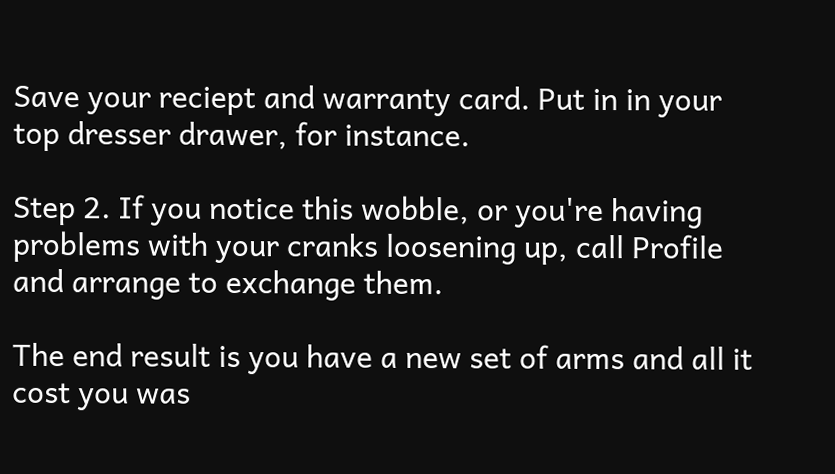Save your reciept and warranty card. Put in in your top dresser drawer, for instance.

Step 2. If you notice this wobble, or you're having problems with your cranks loosening up, call Profile and arrange to exchange them.

The end result is you have a new set of arms and all it cost you was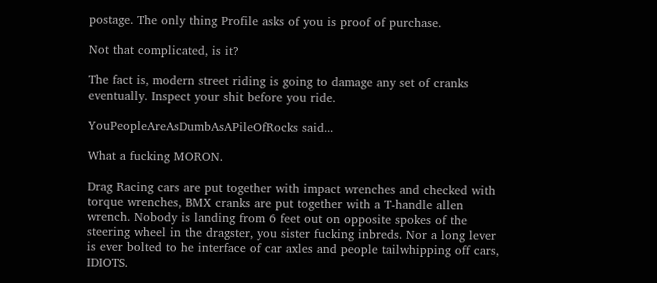postage. The only thing Profile asks of you is proof of purchase.

Not that complicated, is it?

The fact is, modern street riding is going to damage any set of cranks eventually. Inspect your shit before you ride.

YouPeopleAreAsDumbAsAPileOfRocks said...

What a fucking MORON.

Drag Racing cars are put together with impact wrenches and checked with torque wrenches, BMX cranks are put together with a T-handle allen wrench. Nobody is landing from 6 feet out on opposite spokes of the steering wheel in the dragster, you sister fucking inbreds. Nor a long lever is ever bolted to he interface of car axles and people tailwhipping off cars, IDIOTS.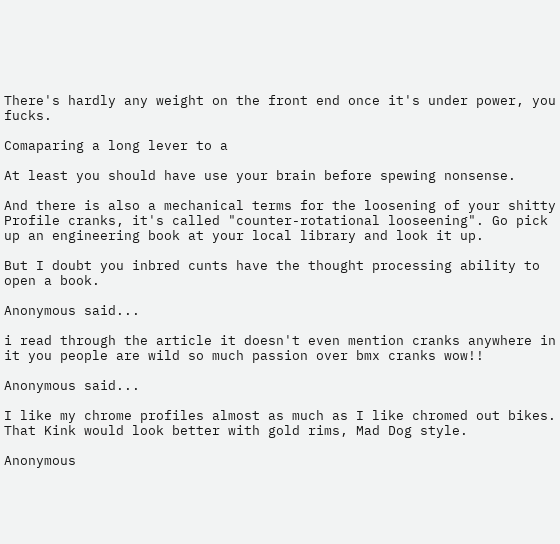There's hardly any weight on the front end once it's under power, you fucks.

Comaparing a long lever to a

At least you should have use your brain before spewing nonsense.

And there is also a mechanical terms for the loosening of your shitty Profile cranks, it's called "counter-rotational looseening". Go pick up an engineering book at your local library and look it up.

But I doubt you inbred cunts have the thought processing ability to open a book.

Anonymous said...

i read through the article it doesn't even mention cranks anywhere in it you people are wild so much passion over bmx cranks wow!!

Anonymous said...

I like my chrome profiles almost as much as I like chromed out bikes. That Kink would look better with gold rims, Mad Dog style.

Anonymous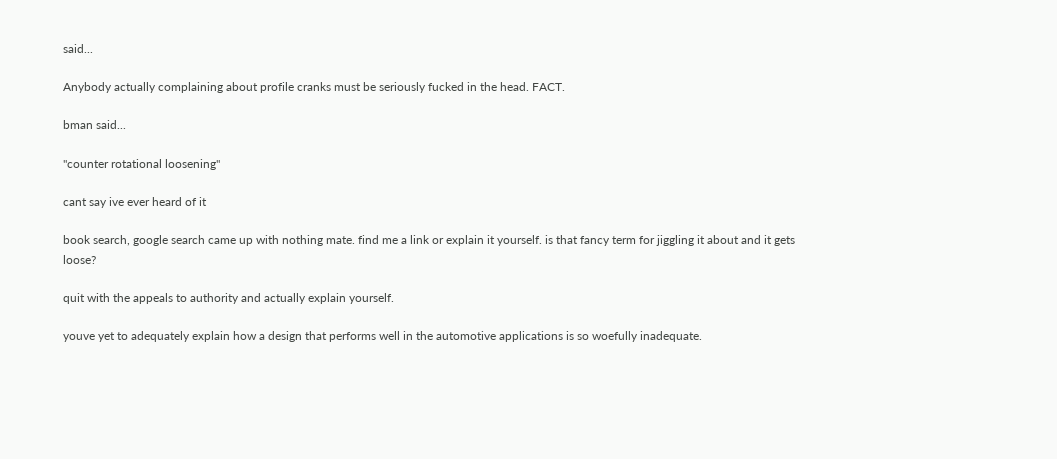said...

Anybody actually complaining about profile cranks must be seriously fucked in the head. FACT.

bman said...

"counter rotational loosening"

cant say ive ever heard of it

book search, google search came up with nothing mate. find me a link or explain it yourself. is that fancy term for jiggling it about and it gets loose?

quit with the appeals to authority and actually explain yourself.

youve yet to adequately explain how a design that performs well in the automotive applications is so woefully inadequate.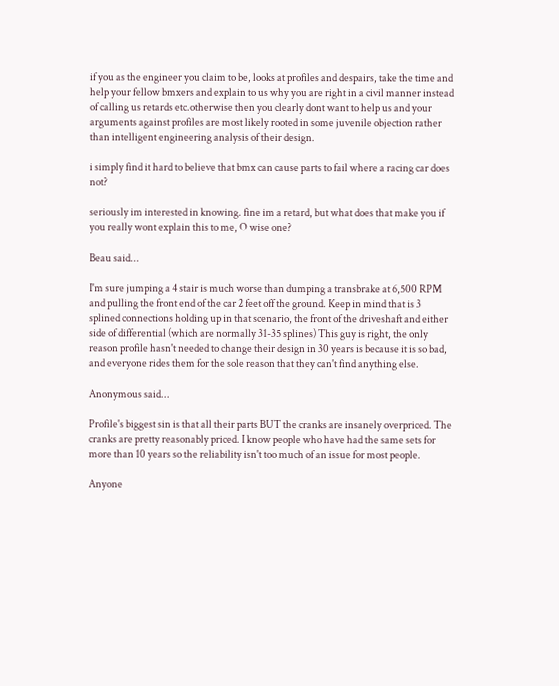if you as the engineer you claim to be, looks at profiles and despairs, take the time and help your fellow bmxers and explain to us why you are right in a civil manner instead of calling us retards etc.otherwise then you clearly dont want to help us and your arguments against profiles are most likely rooted in some juvenile objection rather than intelligent engineering analysis of their design.

i simply find it hard to believe that bmx can cause parts to fail where a racing car does not?

seriously im interested in knowing. fine im a retard, but what does that make you if you really wont explain this to me, O wise one?

Beau said...

I'm sure jumping a 4 stair is much worse than dumping a transbrake at 6,500 RPM and pulling the front end of the car 2 feet off the ground. Keep in mind that is 3 splined connections holding up in that scenario, the front of the driveshaft and either side of differential (which are normally 31-35 splines) This guy is right, the only reason profile hasn't needed to change their design in 30 years is because it is so bad, and everyone rides them for the sole reason that they can't find anything else.

Anonymous said...

Profile's biggest sin is that all their parts BUT the cranks are insanely overpriced. The cranks are pretty reasonably priced. I know people who have had the same sets for more than 10 years so the reliability isn't too much of an issue for most people.

Anyone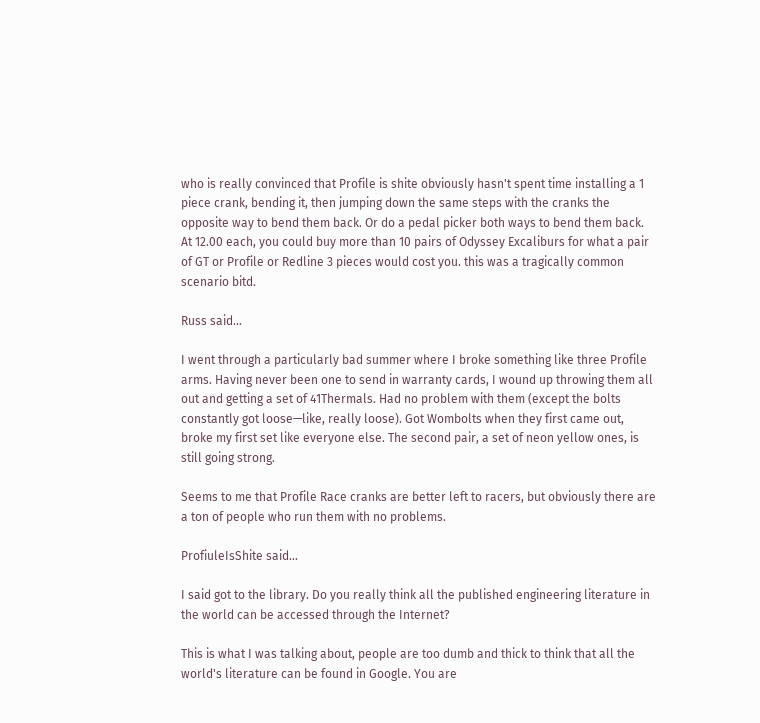who is really convinced that Profile is shite obviously hasn't spent time installing a 1 piece crank, bending it, then jumping down the same steps with the cranks the opposite way to bend them back. Or do a pedal picker both ways to bend them back. At 12.00 each, you could buy more than 10 pairs of Odyssey Excaliburs for what a pair of GT or Profile or Redline 3 pieces would cost you. this was a tragically common scenario bitd.

Russ said...

I went through a particularly bad summer where I broke something like three Profile arms. Having never been one to send in warranty cards, I wound up throwing them all out and getting a set of 41Thermals. Had no problem with them (except the bolts constantly got loose—like, really loose). Got Wombolts when they first came out, broke my first set like everyone else. The second pair, a set of neon yellow ones, is still going strong.

Seems to me that Profile Race cranks are better left to racers, but obviously there are a ton of people who run them with no problems.

ProfiuleIsShite said...

I said got to the library. Do you really think all the published engineering literature in the world can be accessed through the Internet?

This is what I was talking about, people are too dumb and thick to think that all the world's literature can be found in Google. You are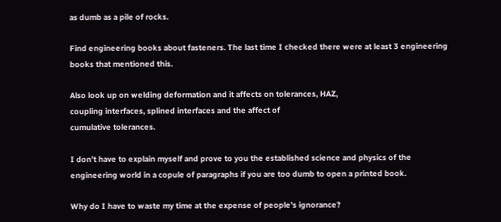as dumb as a pile of rocks.

Find engineering books about fasteners. The last time I checked there were at least 3 engineering books that mentioned this.

Also look up on welding deformation and it affects on tolerances, HAZ,
coupling interfaces, splined interfaces and the affect of
cumulative tolerances.

I don't have to explain myself and prove to you the established science and physics of the engineering world in a copule of paragraphs if you are too dumb to open a printed book.

Why do I have to waste my time at the expense of people's ignorance?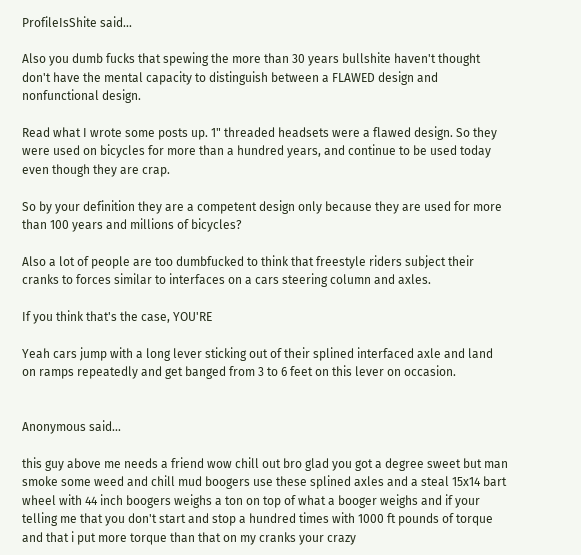ProfileIsShite said...

Also you dumb fucks that spewing the more than 30 years bullshite haven't thought don't have the mental capacity to distinguish between a FLAWED design and nonfunctional design.

Read what I wrote some posts up. 1" threaded headsets were a flawed design. So they were used on bicycles for more than a hundred years, and continue to be used today even though they are crap.

So by your definition they are a competent design only because they are used for more than 100 years and millions of bicycles?

Also a lot of people are too dumbfucked to think that freestyle riders subject their cranks to forces similar to interfaces on a cars steering column and axles.

If you think that's the case, YOU'RE

Yeah cars jump with a long lever sticking out of their splined interfaced axle and land on ramps repeatedly and get banged from 3 to 6 feet on this lever on occasion.


Anonymous said...

this guy above me needs a friend wow chill out bro glad you got a degree sweet but man smoke some weed and chill mud boogers use these splined axles and a steal 15x14 bart wheel with 44 inch boogers weighs a ton on top of what a booger weighs and if your telling me that you don't start and stop a hundred times with 1000 ft pounds of torque and that i put more torque than that on my cranks your crazy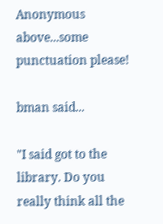Anonymous above...some punctuation please!

bman said...

"I said got to the library. Do you really think all the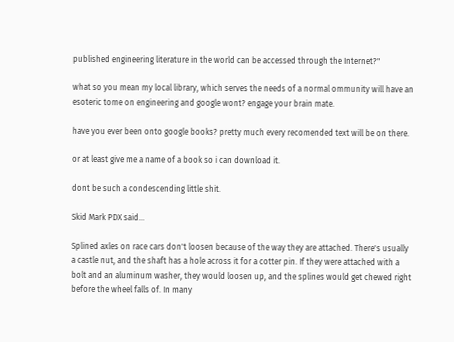published engineering literature in the world can be accessed through the Internet?"

what so you mean my local library, which serves the needs of a normal ommunity will have an esoteric tome on engineering and google wont? engage your brain mate.

have you ever been onto google books? pretty much every recomended text will be on there.

or at least give me a name of a book so i can download it.

dont be such a condescending little shit.

Skid Mark PDX said...

Splined axles on race cars don't loosen because of the way they are attached. There's usually a castle nut, and the shaft has a hole across it for a cotter pin. If they were attached with a bolt and an aluminum washer, they would loosen up, and the splines would get chewed right before the wheel falls of. In many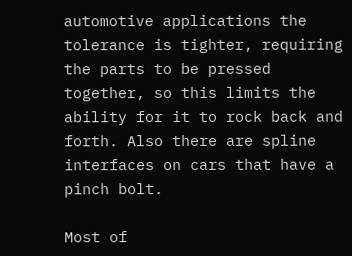automotive applications the tolerance is tighter, requiring the parts to be pressed together, so this limits the ability for it to rock back and forth. Also there are spline interfaces on cars that have a pinch bolt.

Most of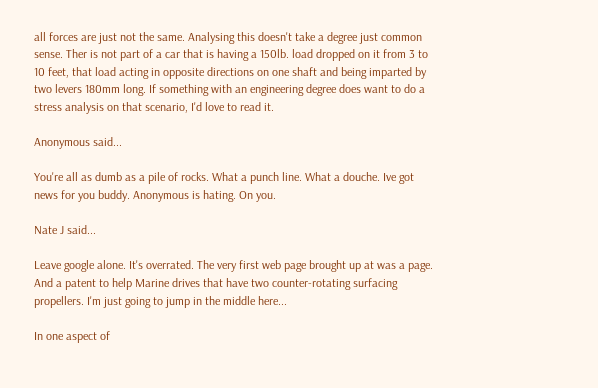all forces are just not the same. Analysing this doesn't take a degree just common sense. Ther is not part of a car that is having a 150lb. load dropped on it from 3 to 10 feet, that load acting in opposite directions on one shaft and being imparted by two levers 180mm long. If something with an engineering degree does want to do a stress analysis on that scenario, I'd love to read it.

Anonymous said...

You're all as dumb as a pile of rocks. What a punch line. What a douche. Ive got news for you buddy. Anonymous is hating. On you.

Nate J said...

Leave google alone. It's overrated. The very first web page brought up at was a page. And a patent to help Marine drives that have two counter-rotating surfacing propellers. I'm just going to jump in the middle here...

In one aspect of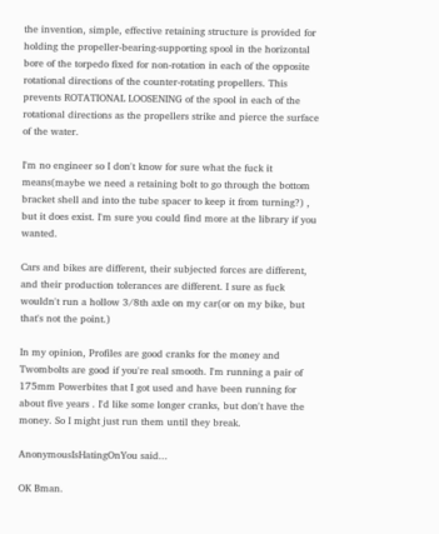the invention, simple, effective retaining structure is provided for holding the propeller-bearing-supporting spool in the horizontal bore of the torpedo fixed for non-rotation in each of the opposite rotational directions of the counter-rotating propellers. This prevents ROTATIONAL LOOSENING of the spool in each of the rotational directions as the propellers strike and pierce the surface of the water.

I'm no engineer so I don't know for sure what the fuck it means(maybe we need a retaining bolt to go through the bottom bracket shell and into the tube spacer to keep it from turning?) , but it does exist. I'm sure you could find more at the library if you wanted.

Cars and bikes are different, their subjected forces are different, and their production tolerances are different. I sure as fuck wouldn't run a hollow 3/8th axle on my car(or on my bike, but that's not the point.)

In my opinion, Profiles are good cranks for the money and Twombolts are good if you're real smooth. I'm running a pair of 175mm Powerbites that I got used and have been running for about five years . I'd like some longer cranks, but don't have the money. So I might just run them until they break.

AnonymousIsHatingOnYou said...

OK Bman.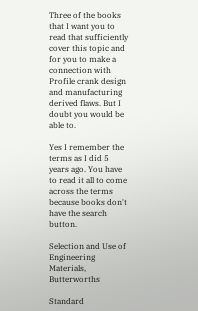Three of the books that I want you to read that sufficiently cover this topic and for you to make a connection with Profile crank design and manufacturing derived flaws. But I doubt you would be able to.

Yes I remember the terms as I did 5 years ago. You have to read it all to come across the terms because books don't have the search button.

Selection and Use of Engineering Materials, Butterworths

Standard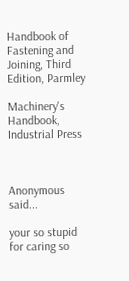Handbook of Fastening and Joining, Third Edition, Parmley

Machinery's Handbook, Industrial Press



Anonymous said...

your so stupid for caring so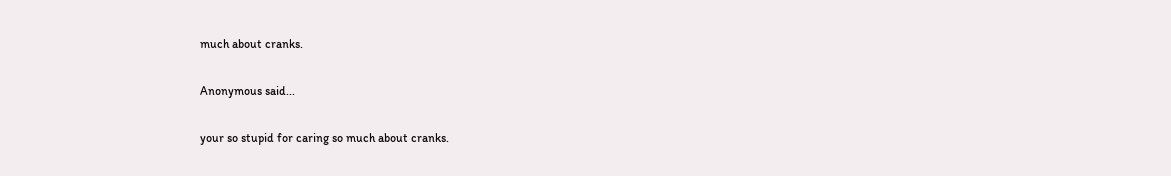much about cranks.

Anonymous said...

your so stupid for caring so much about cranks.